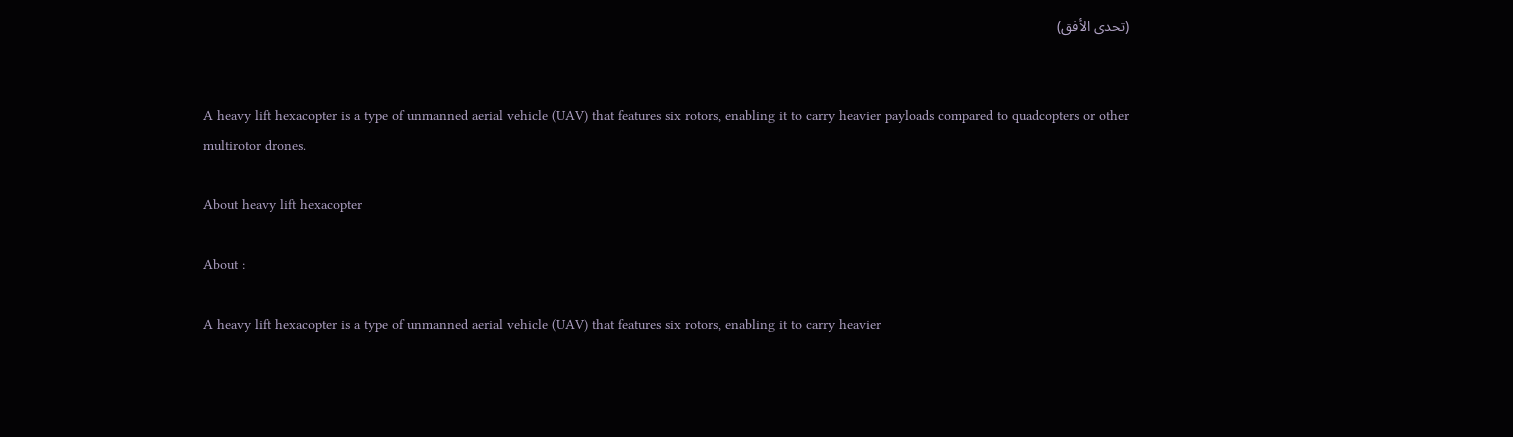(تحدى الأفق)


A heavy lift hexacopter is a type of unmanned aerial vehicle (UAV) that features six rotors, enabling it to carry heavier payloads compared to quadcopters or other multirotor drones.

About heavy lift hexacopter

About :

A heavy lift hexacopter is a type of unmanned aerial vehicle (UAV) that features six rotors, enabling it to carry heavier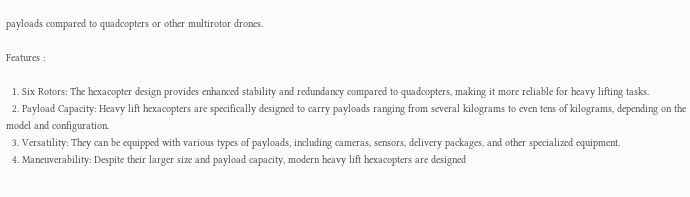payloads compared to quadcopters or other multirotor drones.

Features :

  1. Six Rotors: The hexacopter design provides enhanced stability and redundancy compared to quadcopters, making it more reliable for heavy lifting tasks.
  2. Payload Capacity: Heavy lift hexacopters are specifically designed to carry payloads ranging from several kilograms to even tens of kilograms, depending on the model and configuration.
  3. Versatility: They can be equipped with various types of payloads, including cameras, sensors, delivery packages, and other specialized equipment.
  4. Maneuverability: Despite their larger size and payload capacity, modern heavy lift hexacopters are designed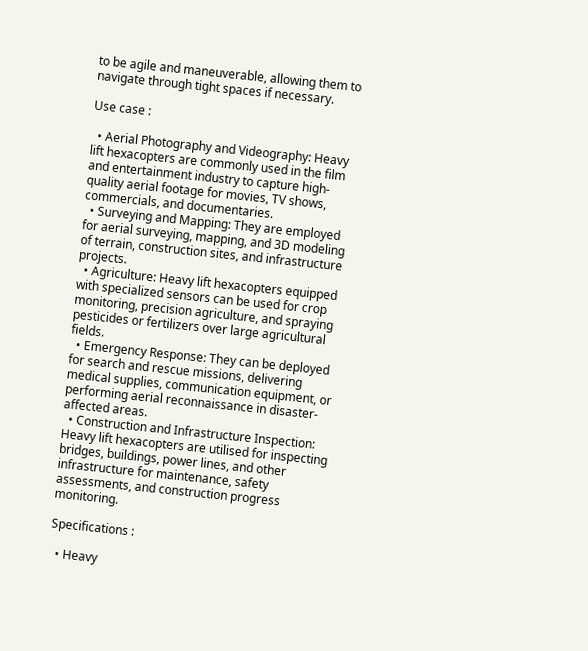to be agile and maneuverable, allowing them to navigate through tight spaces if necessary.

Use case :

  • Aerial Photography and Videography: Heavy lift hexacopters are commonly used in the film and entertainment industry to capture high-quality aerial footage for movies, TV shows, commercials, and documentaries.
  • Surveying and Mapping: They are employed for aerial surveying, mapping, and 3D modeling of terrain, construction sites, and infrastructure projects.
  • Agriculture: Heavy lift hexacopters equipped with specialized sensors can be used for crop monitoring, precision agriculture, and spraying pesticides or fertilizers over large agricultural fields.
  • Emergency Response: They can be deployed for search and rescue missions, delivering medical supplies, communication equipment, or performing aerial reconnaissance in disaster-affected areas.
  • Construction and Infrastructure Inspection: Heavy lift hexacopters are utilised for inspecting bridges, buildings, power lines, and other infrastructure for maintenance, safety assessments, and construction progress monitoring.

Specifications :

  • Heavy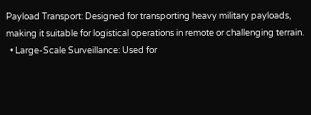Payload Transport: Designed for transporting heavy military payloads, making it suitable for logistical operations in remote or challenging terrain.
  • Large-Scale Surveillance: Used for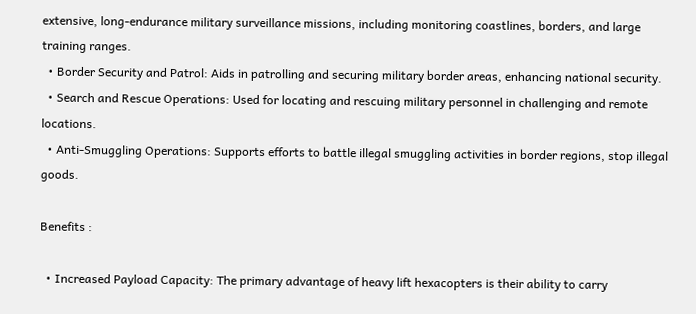extensive, long-endurance military surveillance missions, including monitoring coastlines, borders, and large training ranges.
  • Border Security and Patrol: Aids in patrolling and securing military border areas, enhancing national security.
  • Search and Rescue Operations: Used for locating and rescuing military personnel in challenging and remote locations.
  • Anti-Smuggling Operations: Supports efforts to battle illegal smuggling activities in border regions, stop illegal goods.

Benefits :

  • Increased Payload Capacity: The primary advantage of heavy lift hexacopters is their ability to carry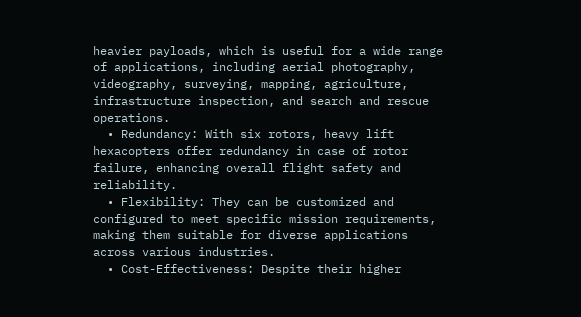heavier payloads, which is useful for a wide range of applications, including aerial photography, videography, surveying, mapping, agriculture, infrastructure inspection, and search and rescue operations.
  • Redundancy: With six rotors, heavy lift hexacopters offer redundancy in case of rotor failure, enhancing overall flight safety and reliability.
  • Flexibility: They can be customized and configured to meet specific mission requirements, making them suitable for diverse applications across various industries.
  • Cost-Effectiveness: Despite their higher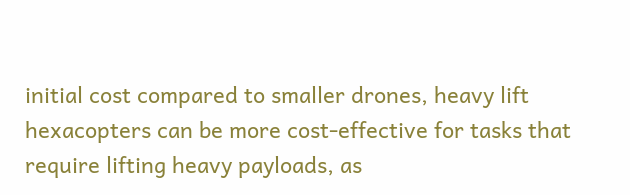initial cost compared to smaller drones, heavy lift hexacopters can be more cost-effective for tasks that require lifting heavy payloads, as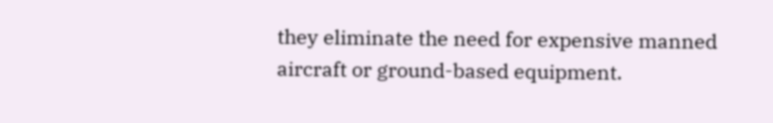they eliminate the need for expensive manned aircraft or ground-based equipment.